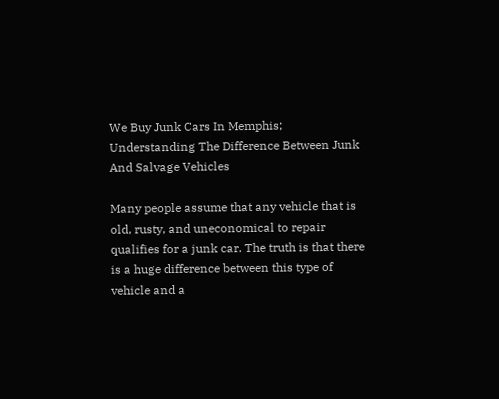We Buy Junk Cars In Memphis; Understanding The Difference Between Junk And Salvage Vehicles

Many people assume that any vehicle that is old, rusty, and uneconomical to repair qualifies for a junk car. The truth is that there is a huge difference between this type of vehicle and a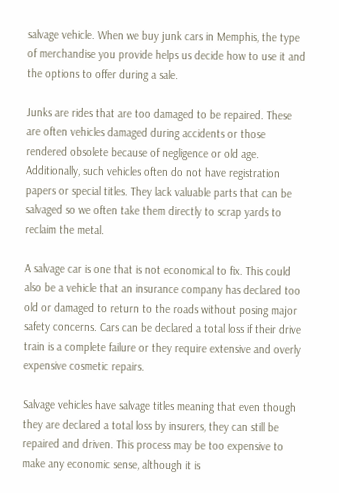salvage vehicle. When we buy junk cars in Memphis, the type of merchandise you provide helps us decide how to use it and the options to offer during a sale.

Junks are rides that are too damaged to be repaired. These are often vehicles damaged during accidents or those rendered obsolete because of negligence or old age. Additionally, such vehicles often do not have registration papers or special titles. They lack valuable parts that can be salvaged so we often take them directly to scrap yards to reclaim the metal.

A salvage car is one that is not economical to fix. This could also be a vehicle that an insurance company has declared too old or damaged to return to the roads without posing major safety concerns. Cars can be declared a total loss if their drive train is a complete failure or they require extensive and overly expensive cosmetic repairs.

Salvage vehicles have salvage titles meaning that even though they are declared a total loss by insurers, they can still be repaired and driven. This process may be too expensive to make any economic sense, although it is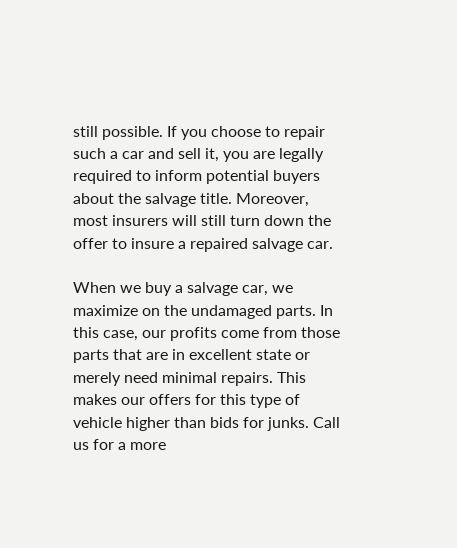still possible. If you choose to repair such a car and sell it, you are legally required to inform potential buyers about the salvage title. Moreover, most insurers will still turn down the offer to insure a repaired salvage car.

When we buy a salvage car, we maximize on the undamaged parts. In this case, our profits come from those parts that are in excellent state or merely need minimal repairs. This makes our offers for this type of vehicle higher than bids for junks. Call us for a more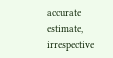accurate estimate, irrespective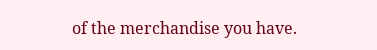of the merchandise you have.